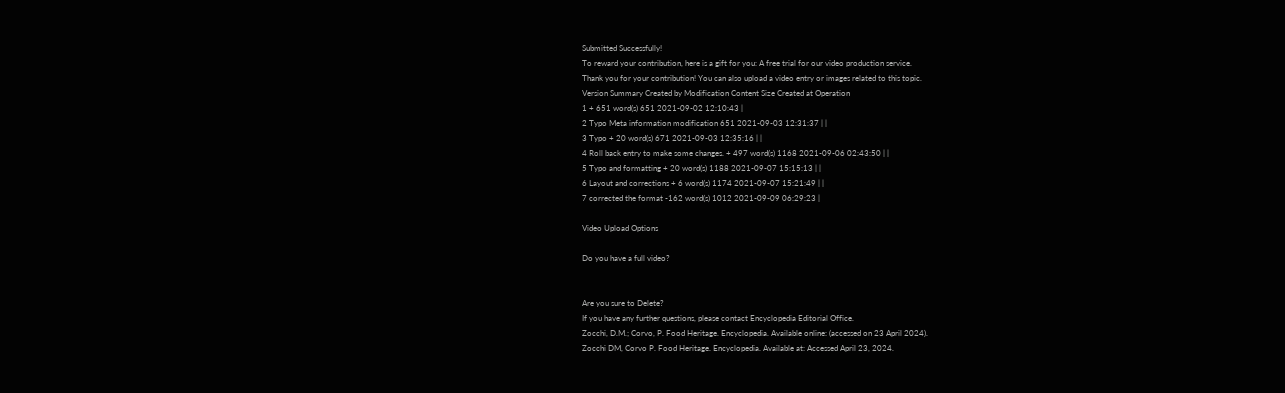Submitted Successfully!
To reward your contribution, here is a gift for you: A free trial for our video production service.
Thank you for your contribution! You can also upload a video entry or images related to this topic.
Version Summary Created by Modification Content Size Created at Operation
1 + 651 word(s) 651 2021-09-02 12:10:43 |
2 Typo Meta information modification 651 2021-09-03 12:31:37 | |
3 Typo + 20 word(s) 671 2021-09-03 12:35:16 | |
4 Roll back entry to make some changes. + 497 word(s) 1168 2021-09-06 02:43:50 | |
5 Typo and formatting + 20 word(s) 1188 2021-09-07 15:15:13 | |
6 Layout and corrections + 6 word(s) 1174 2021-09-07 15:21:49 | |
7 corrected the format -162 word(s) 1012 2021-09-09 06:29:23 |

Video Upload Options

Do you have a full video?


Are you sure to Delete?
If you have any further questions, please contact Encyclopedia Editorial Office.
Zocchi, D.M.; Corvo, P. Food Heritage. Encyclopedia. Available online: (accessed on 23 April 2024).
Zocchi DM, Corvo P. Food Heritage. Encyclopedia. Available at: Accessed April 23, 2024.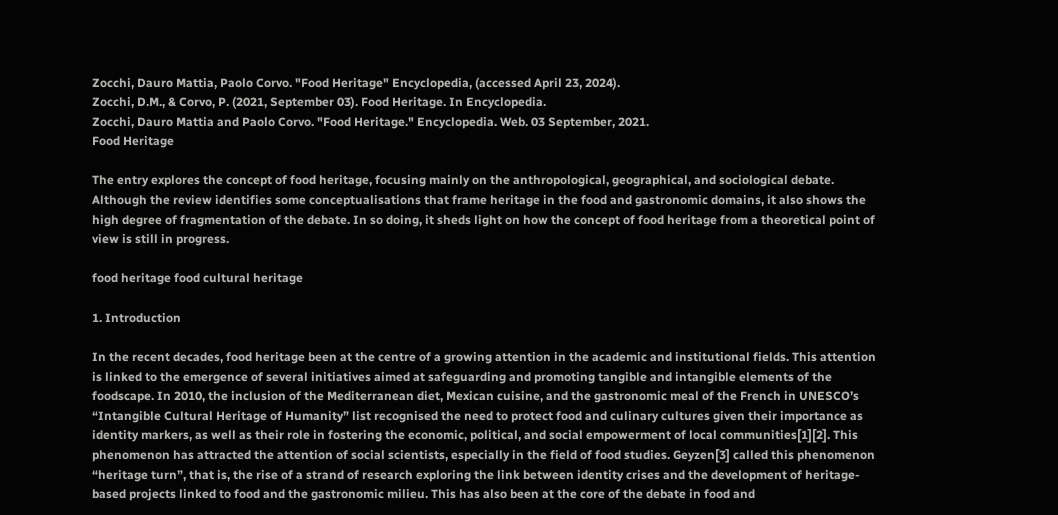Zocchi, Dauro Mattia, Paolo Corvo. "Food Heritage" Encyclopedia, (accessed April 23, 2024).
Zocchi, D.M., & Corvo, P. (2021, September 03). Food Heritage. In Encyclopedia.
Zocchi, Dauro Mattia and Paolo Corvo. "Food Heritage." Encyclopedia. Web. 03 September, 2021.
Food Heritage

The entry explores the concept of food heritage, focusing mainly on the anthropological, geographical, and sociological debate. Although the review identifies some conceptualisations that frame heritage in the food and gastronomic domains, it also shows the high degree of fragmentation of the debate. In so doing, it sheds light on how the concept of food heritage from a theoretical point of view is still in progress.

food heritage food cultural heritage

1. Introduction

In the recent decades, food heritage been at the centre of a growing attention in the academic and institutional fields. This attention is linked to the emergence of several initiatives aimed at safeguarding and promoting tangible and intangible elements of the foodscape. In 2010, the inclusion of the Mediterranean diet, Mexican cuisine, and the gastronomic meal of the French in UNESCO’s “Intangible Cultural Heritage of Humanity” list recognised the need to protect food and culinary cultures given their importance as identity markers, as well as their role in fostering the economic, political, and social empowerment of local communities[1][2]. This phenomenon has attracted the attention of social scientists, especially in the field of food studies. Geyzen[3] called this phenomenon “heritage turn”, that is, the rise of a strand of research exploring the link between identity crises and the development of heritage-based projects linked to food and the gastronomic milieu. This has also been at the core of the debate in food and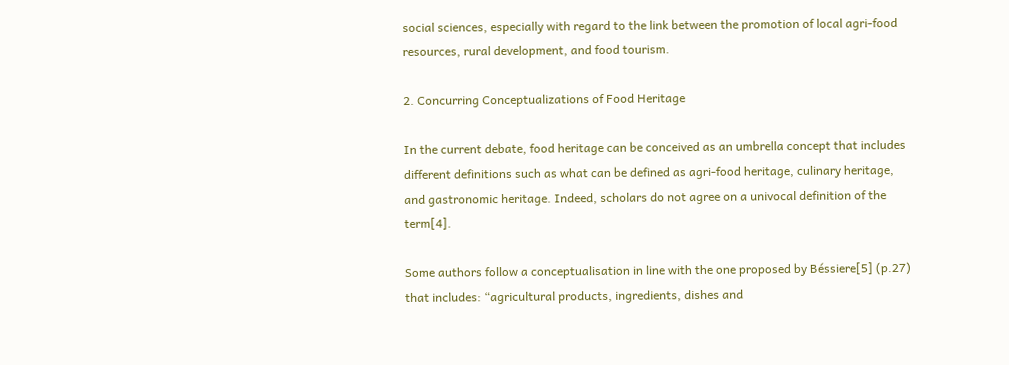social sciences, especially with regard to the link between the promotion of local agri-food resources, rural development, and food tourism.

2. Concurring Conceptualizations of Food Heritage

In the current debate, food heritage can be conceived as an umbrella concept that includes different definitions such as what can be defined as agri-food heritage, culinary heritage, and gastronomic heritage. Indeed, scholars do not agree on a univocal definition of the term[4].

Some authors follow a conceptualisation in line with the one proposed by Béssiere[5] (p.27) that includes: “agricultural products, ingredients, dishes and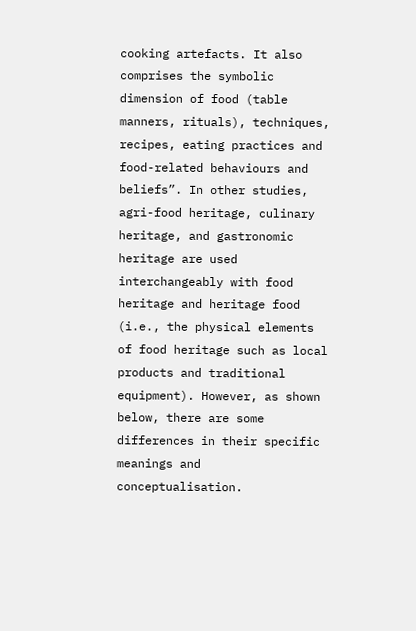cooking artefacts. It also comprises the symbolic dimension of food (table manners, rituals), techniques, recipes, eating practices and food-related behaviours and beliefs”. In other studies, agri-food heritage, culinary heritage, and gastronomic heritage are used interchangeably with food heritage and heritage food (i.e., the physical elements of food heritage such as local products and traditional equipment). However, as shown below, there are some differences in their specific meanings and conceptualisation.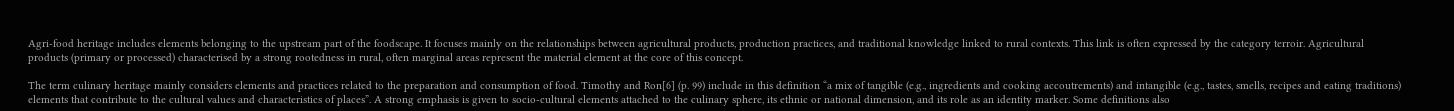Agri-food heritage includes elements belonging to the upstream part of the foodscape. It focuses mainly on the relationships between agricultural products, production practices, and traditional knowledge linked to rural contexts. This link is often expressed by the category terroir. Agricultural products (primary or processed) characterised by a strong rootedness in rural, often marginal areas represent the material element at the core of this concept.

The term culinary heritage mainly considers elements and practices related to the preparation and consumption of food. Timothy and Ron[6] (p. 99) include in this definition “a mix of tangible (e.g., ingredients and cooking accoutrements) and intangible (e.g., tastes, smells, recipes and eating traditions) elements that contribute to the cultural values and characteristics of places”. A strong emphasis is given to socio-cultural elements attached to the culinary sphere, its ethnic or national dimension, and its role as an identity marker. Some definitions also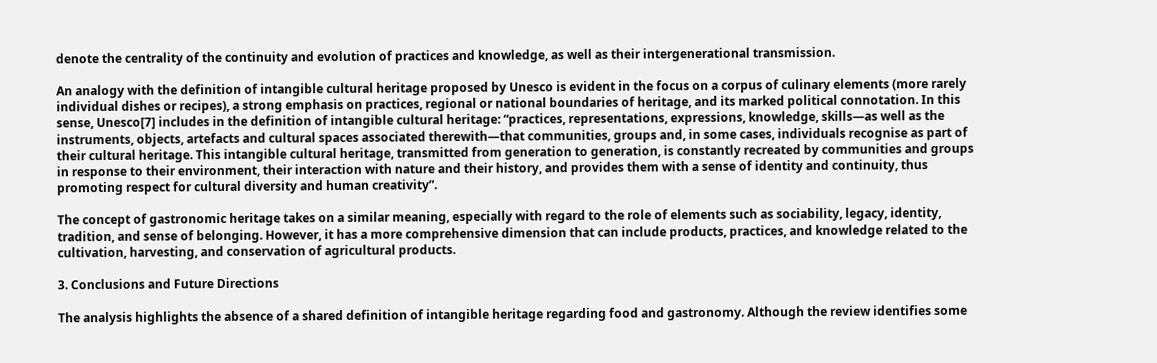denote the centrality of the continuity and evolution of practices and knowledge, as well as their intergenerational transmission.

An analogy with the definition of intangible cultural heritage proposed by Unesco is evident in the focus on a corpus of culinary elements (more rarely individual dishes or recipes), a strong emphasis on practices, regional or national boundaries of heritage, and its marked political connotation. In this sense, Unesco[7] includes in the definition of intangible cultural heritage: “practices, representations, expressions, knowledge, skills—as well as the instruments, objects, artefacts and cultural spaces associated therewith—that communities, groups and, in some cases, individuals recognise as part of their cultural heritage. This intangible cultural heritage, transmitted from generation to generation, is constantly recreated by communities and groups in response to their environment, their interaction with nature and their history, and provides them with a sense of identity and continuity, thus promoting respect for cultural diversity and human creativity”.

The concept of gastronomic heritage takes on a similar meaning, especially with regard to the role of elements such as sociability, legacy, identity, tradition, and sense of belonging. However, it has a more comprehensive dimension that can include products, practices, and knowledge related to the cultivation, harvesting, and conservation of agricultural products.

3. Conclusions and Future Directions

The analysis highlights the absence of a shared definition of intangible heritage regarding food and gastronomy. Although the review identifies some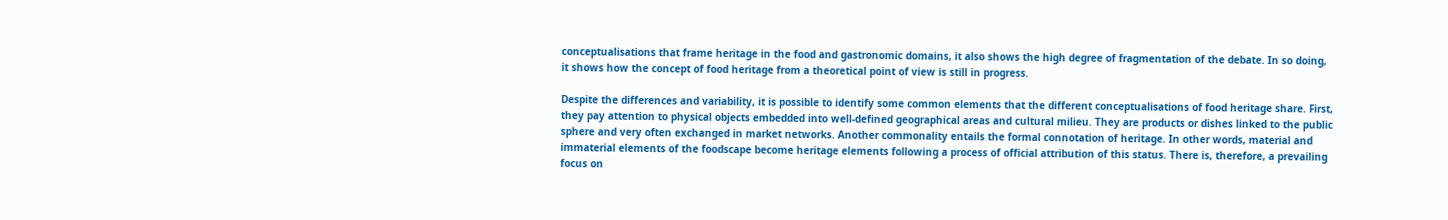conceptualisations that frame heritage in the food and gastronomic domains, it also shows the high degree of fragmentation of the debate. In so doing, it shows how the concept of food heritage from a theoretical point of view is still in progress.

Despite the differences and variability, it is possible to identify some common elements that the different conceptualisations of food heritage share. First, they pay attention to physical objects embedded into well-defined geographical areas and cultural milieu. They are products or dishes linked to the public sphere and very often exchanged in market networks. Another commonality entails the formal connotation of heritage. In other words, material and immaterial elements of the foodscape become heritage elements following a process of official attribution of this status. There is, therefore, a prevailing focus on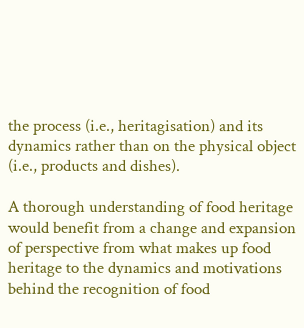the process (i.e., heritagisation) and its dynamics rather than on the physical object (i.e., products and dishes).

A thorough understanding of food heritage would benefit from a change and expansion of perspective from what makes up food heritage to the dynamics and motivations behind the recognition of food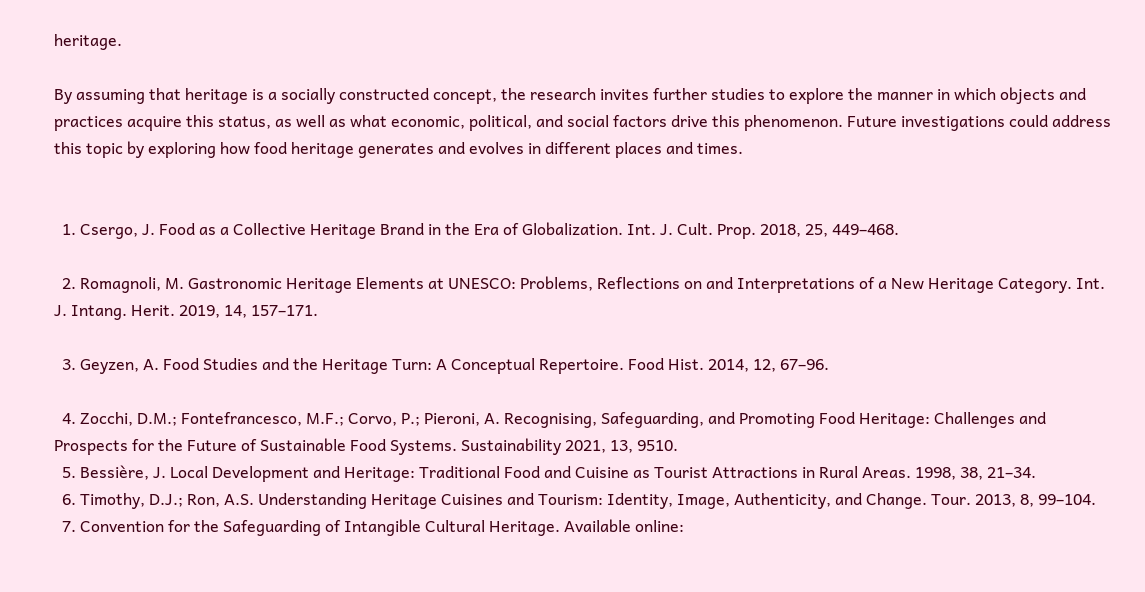heritage.

By assuming that heritage is a socially constructed concept, the research invites further studies to explore the manner in which objects and practices acquire this status, as well as what economic, political, and social factors drive this phenomenon. Future investigations could address this topic by exploring how food heritage generates and evolves in different places and times.


  1. Csergo, J. Food as a Collective Heritage Brand in the Era of Globalization. Int. J. Cult. Prop. 2018, 25, 449–468.

  2. Romagnoli, M. Gastronomic Heritage Elements at UNESCO: Problems, Reflections on and Interpretations of a New Heritage Category. Int. J. Intang. Herit. 2019, 14, 157–171.

  3. Geyzen, A. Food Studies and the Heritage Turn: A Conceptual Repertoire. Food Hist. 2014, 12, 67–96.

  4. Zocchi, D.M.; Fontefrancesco, M.F.; Corvo, P.; Pieroni, A. Recognising, Safeguarding, and Promoting Food Heritage: Challenges and Prospects for the Future of Sustainable Food Systems. Sustainability 2021, 13, 9510.
  5. Bessière, J. Local Development and Heritage: Traditional Food and Cuisine as Tourist Attractions in Rural Areas. 1998, 38, 21–34.
  6. Timothy, D.J.; Ron, A.S. Understanding Heritage Cuisines and Tourism: Identity, Image, Authenticity, and Change. Tour. 2013, 8, 99–104.
  7. Convention for the Safeguarding of Intangible Cultural Heritage. Available online: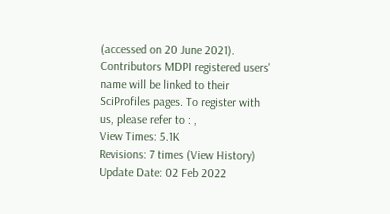(accessed on 20 June 2021).
Contributors MDPI registered users' name will be linked to their SciProfiles pages. To register with us, please refer to : ,
View Times: 5.1K
Revisions: 7 times (View History)
Update Date: 02 Feb 2022